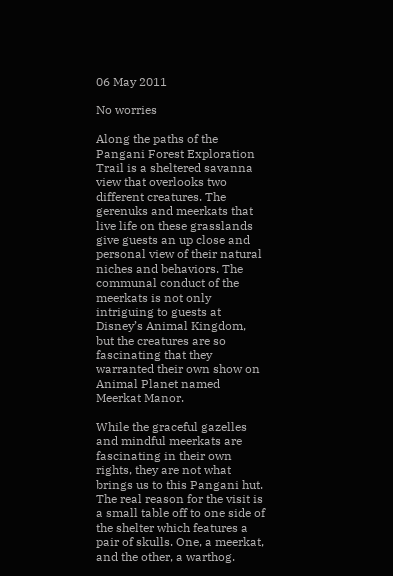06 May 2011

No worries

Along the paths of the Pangani Forest Exploration Trail is a sheltered savanna view that overlooks two different creatures. The gerenuks and meerkats that live life on these grasslands give guests an up close and personal view of their natural niches and behaviors. The communal conduct of the meerkats is not only intriguing to guests at Disney’s Animal Kingdom, but the creatures are so fascinating that they warranted their own show on Animal Planet named Meerkat Manor.

While the graceful gazelles and mindful meerkats are fascinating in their own rights, they are not what brings us to this Pangani hut. The real reason for the visit is a small table off to one side of the shelter which features a pair of skulls. One, a meerkat, and the other, a warthog.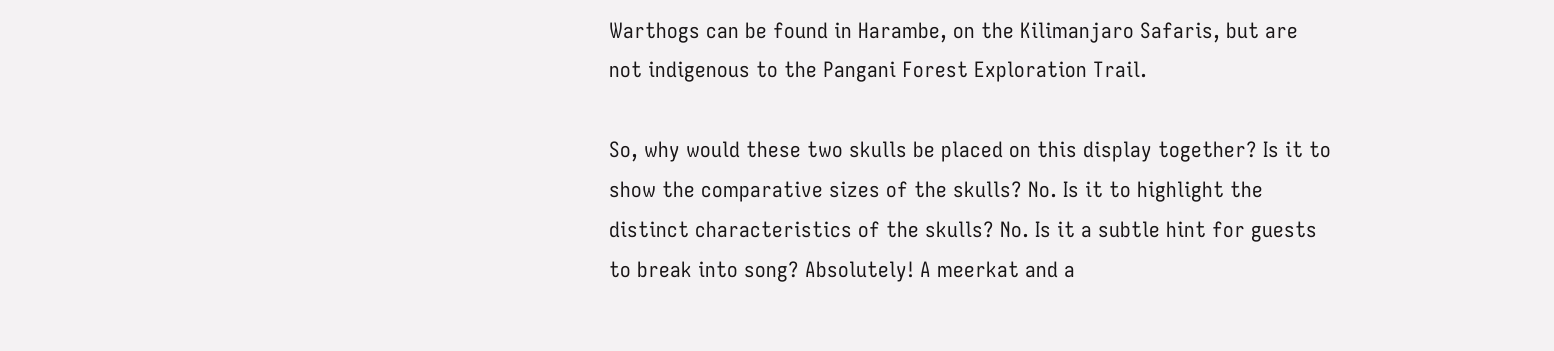Warthogs can be found in Harambe, on the Kilimanjaro Safaris, but are not indigenous to the Pangani Forest Exploration Trail.

So, why would these two skulls be placed on this display together? Is it to show the comparative sizes of the skulls? No. Is it to highlight the distinct characteristics of the skulls? No. Is it a subtle hint for guests to break into song? Absolutely! A meerkat and a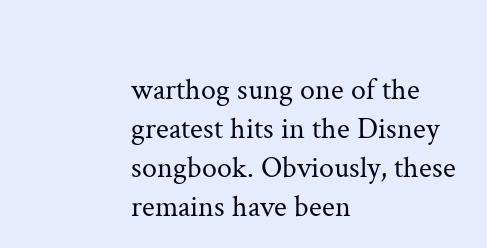warthog sung one of the greatest hits in the Disney songbook. Obviously, these remains have been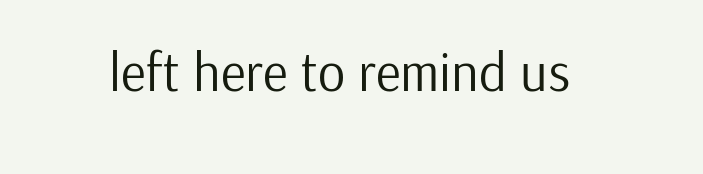left here to remind us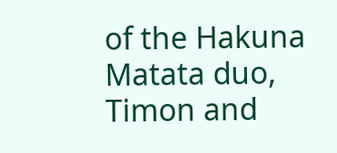of the Hakuna Matata duo, Timon and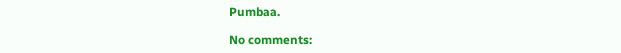Pumbaa.

No comments: